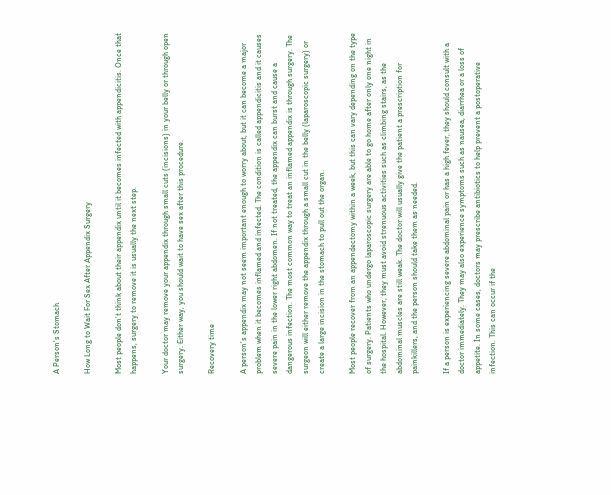A Person's Stomach

How Long to Wait For Sex After Appendix Surgery

Most people don’t think about their appendix until it becomes infected with appendicitis. Once that happens, surgery to remove it is usually the next step.

Your doctor may remove your appendix through small cuts (incisions) in your belly or through open surgery. Either way, you should wait to have sex after this procedure.

Recovery time

A person’s appendix may not seem important enough to worry about, but it can become a major problem when it becomes inflamed and infected. The condition is called appendicitis and it causes severe pain in the lower right abdomen. If not treated, the appendix can burst and cause a dangerous infection. The most common way to treat an inflamed appendix is through surgery. The surgeon will either remove the appendix through a small cut in the belly (laparoscopic surgery) or create a large incision in the stomach to pull out the organ.

Most people recover from an appendectomy within a week, but this can vary depending on the type of surgery. Patients who undergo laparoscopic surgery are able to go home after only one night in the hospital. However, they must avoid strenuous activities such as climbing stairs, as the abdominal muscles are still weak. The doctor will usually give the patient a prescription for painkillers, and the person should take them as needed.

If a person is experiencing severe abdominal pain or has a high fever, they should consult with a doctor immediately. They may also experience symptoms such as nausea, diarrhea or a loss of appetite. In some cases, doctors may prescribe antibiotics to help prevent a postoperative infection. This can occur if the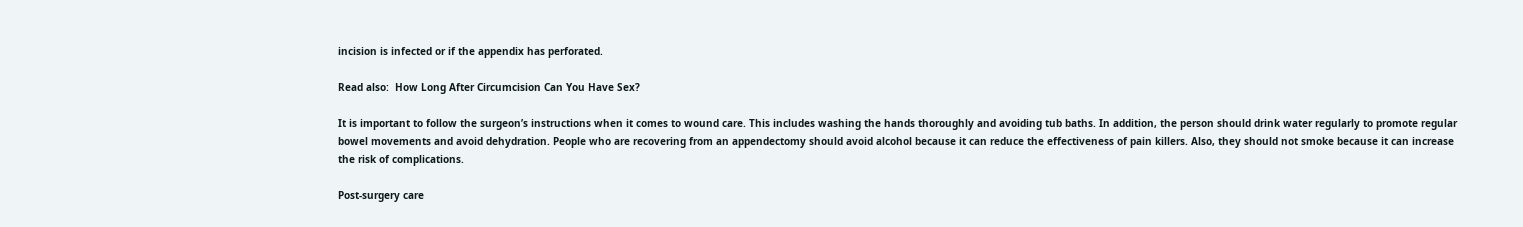incision is infected or if the appendix has perforated.

Read also:  How Long After Circumcision Can You Have Sex?

It is important to follow the surgeon’s instructions when it comes to wound care. This includes washing the hands thoroughly and avoiding tub baths. In addition, the person should drink water regularly to promote regular bowel movements and avoid dehydration. People who are recovering from an appendectomy should avoid alcohol because it can reduce the effectiveness of pain killers. Also, they should not smoke because it can increase the risk of complications.

Post-surgery care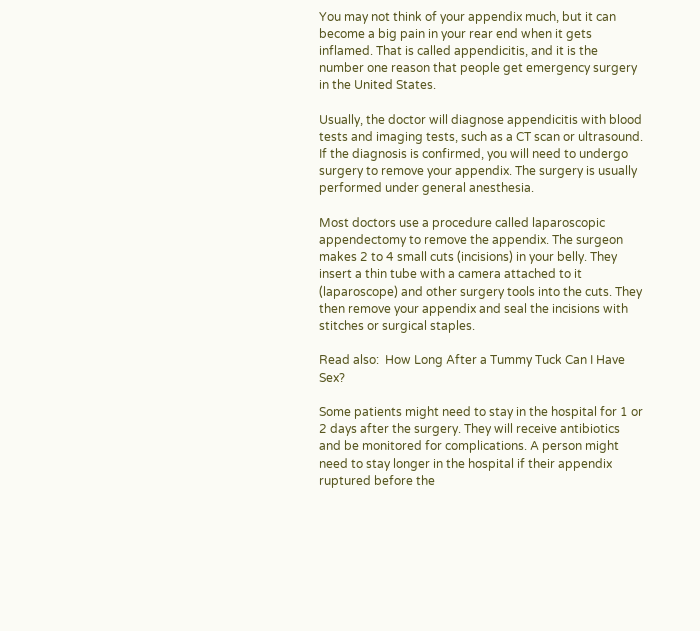You may not think of your appendix much, but it can become a big pain in your rear end when it gets inflamed. That is called appendicitis, and it is the number one reason that people get emergency surgery in the United States.

Usually, the doctor will diagnose appendicitis with blood tests and imaging tests, such as a CT scan or ultrasound. If the diagnosis is confirmed, you will need to undergo surgery to remove your appendix. The surgery is usually performed under general anesthesia.

Most doctors use a procedure called laparoscopic appendectomy to remove the appendix. The surgeon makes 2 to 4 small cuts (incisions) in your belly. They insert a thin tube with a camera attached to it (laparoscope) and other surgery tools into the cuts. They then remove your appendix and seal the incisions with stitches or surgical staples.

Read also:  How Long After a Tummy Tuck Can I Have Sex?

Some patients might need to stay in the hospital for 1 or 2 days after the surgery. They will receive antibiotics and be monitored for complications. A person might need to stay longer in the hospital if their appendix ruptured before the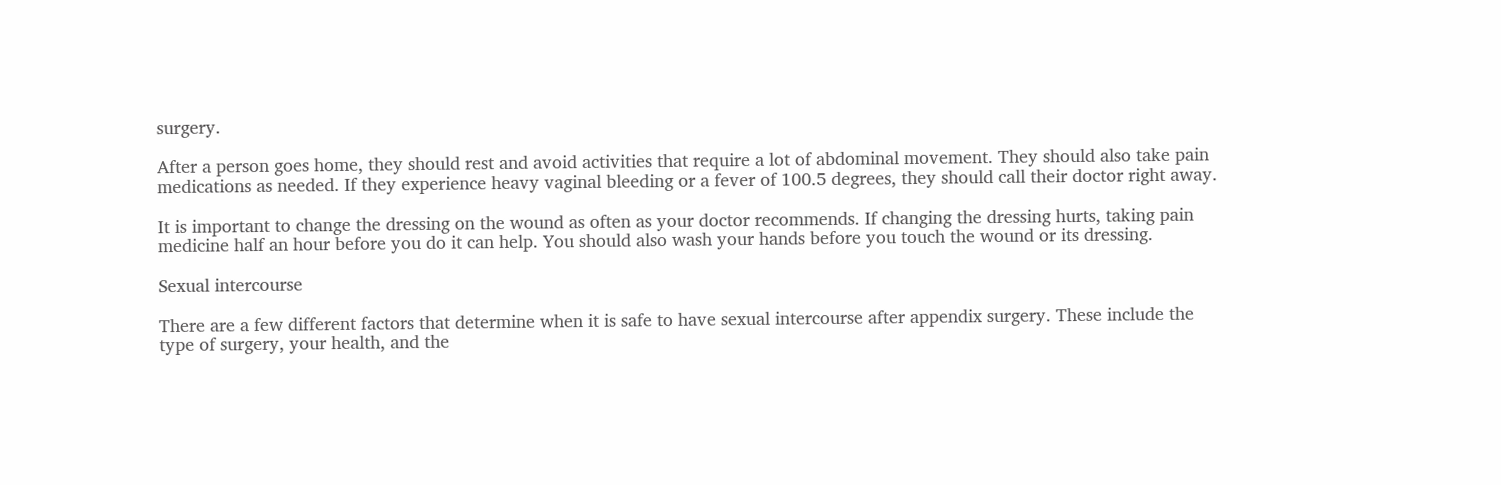surgery.

After a person goes home, they should rest and avoid activities that require a lot of abdominal movement. They should also take pain medications as needed. If they experience heavy vaginal bleeding or a fever of 100.5 degrees, they should call their doctor right away.

It is important to change the dressing on the wound as often as your doctor recommends. If changing the dressing hurts, taking pain medicine half an hour before you do it can help. You should also wash your hands before you touch the wound or its dressing.

Sexual intercourse

There are a few different factors that determine when it is safe to have sexual intercourse after appendix surgery. These include the type of surgery, your health, and the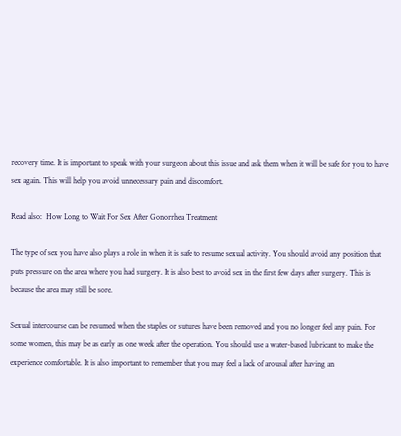recovery time. It is important to speak with your surgeon about this issue and ask them when it will be safe for you to have sex again. This will help you avoid unnecessary pain and discomfort.

Read also:  How Long to Wait For Sex After Gonorrhea Treatment

The type of sex you have also plays a role in when it is safe to resume sexual activity. You should avoid any position that puts pressure on the area where you had surgery. It is also best to avoid sex in the first few days after surgery. This is because the area may still be sore.

Sexual intercourse can be resumed when the staples or sutures have been removed and you no longer feel any pain. For some women, this may be as early as one week after the operation. You should use a water-based lubricant to make the experience comfortable. It is also important to remember that you may feel a lack of arousal after having an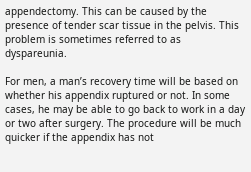appendectomy. This can be caused by the presence of tender scar tissue in the pelvis. This problem is sometimes referred to as dyspareunia.

For men, a man’s recovery time will be based on whether his appendix ruptured or not. In some cases, he may be able to go back to work in a day or two after surgery. The procedure will be much quicker if the appendix has not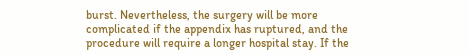burst. Nevertheless, the surgery will be more complicated if the appendix has ruptured, and the procedure will require a longer hospital stay. If the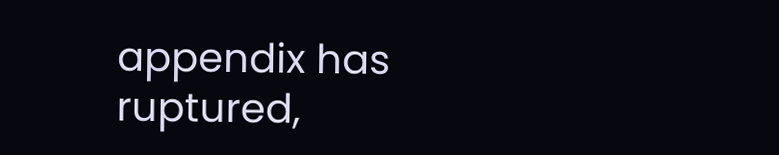appendix has ruptured,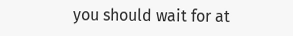you should wait for at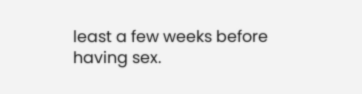least a few weeks before having sex.